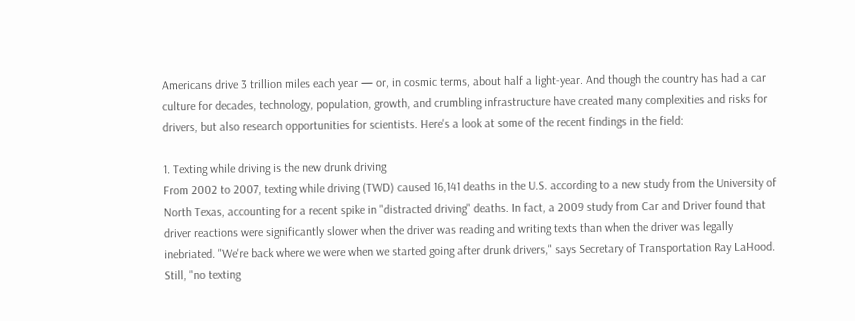Americans drive 3 trillion miles each year — or, in cosmic terms, about half a light-year. And though the country has had a car culture for decades, technology, population, growth, and crumbling infrastructure have created many complexities and risks for drivers, but also research opportunities for scientists. Here's a look at some of the recent findings in the field:

1. Texting while driving is the new drunk driving
From 2002 to 2007, texting while driving (TWD) caused 16,141 deaths in the U.S. according to a new study from the University of North Texas, accounting for a recent spike in "distracted driving" deaths. In fact, a 2009 study from Car and Driver found that driver reactions were significantly slower when the driver was reading and writing texts than when the driver was legally inebriated. "We're back where we were when we started going after drunk drivers," says Secretary of Transportation Ray LaHood. Still, "no texting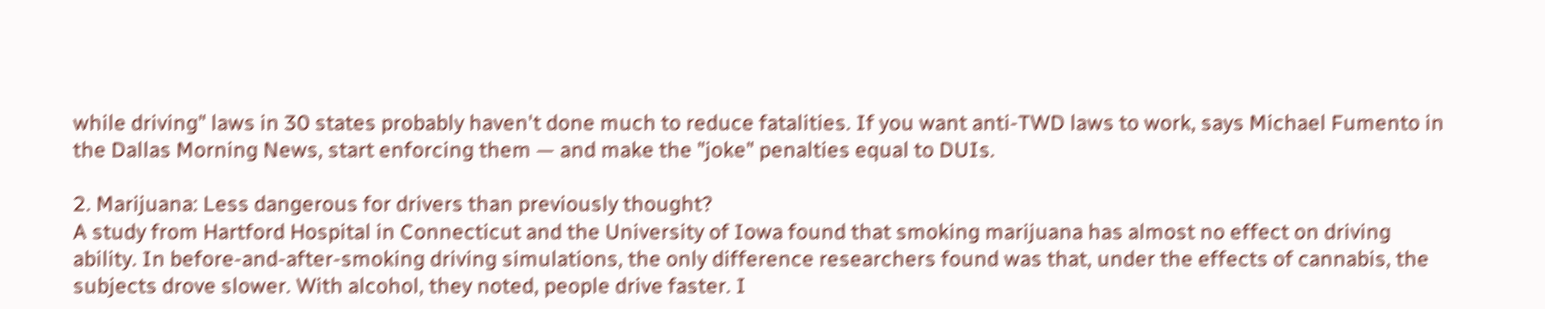while driving" laws in 30 states probably haven't done much to reduce fatalities. If you want anti-TWD laws to work, says Michael Fumento in the Dallas Morning News, start enforcing them — and make the "joke" penalties equal to DUIs.

2. Marijuana: Less dangerous for drivers than previously thought?
A study from Hartford Hospital in Connecticut and the University of Iowa found that smoking marijuana has almost no effect on driving ability. In before-and-after-smoking driving simulations, the only difference researchers found was that, under the effects of cannabis, the subjects drove slower. With alcohol, they noted, people drive faster. I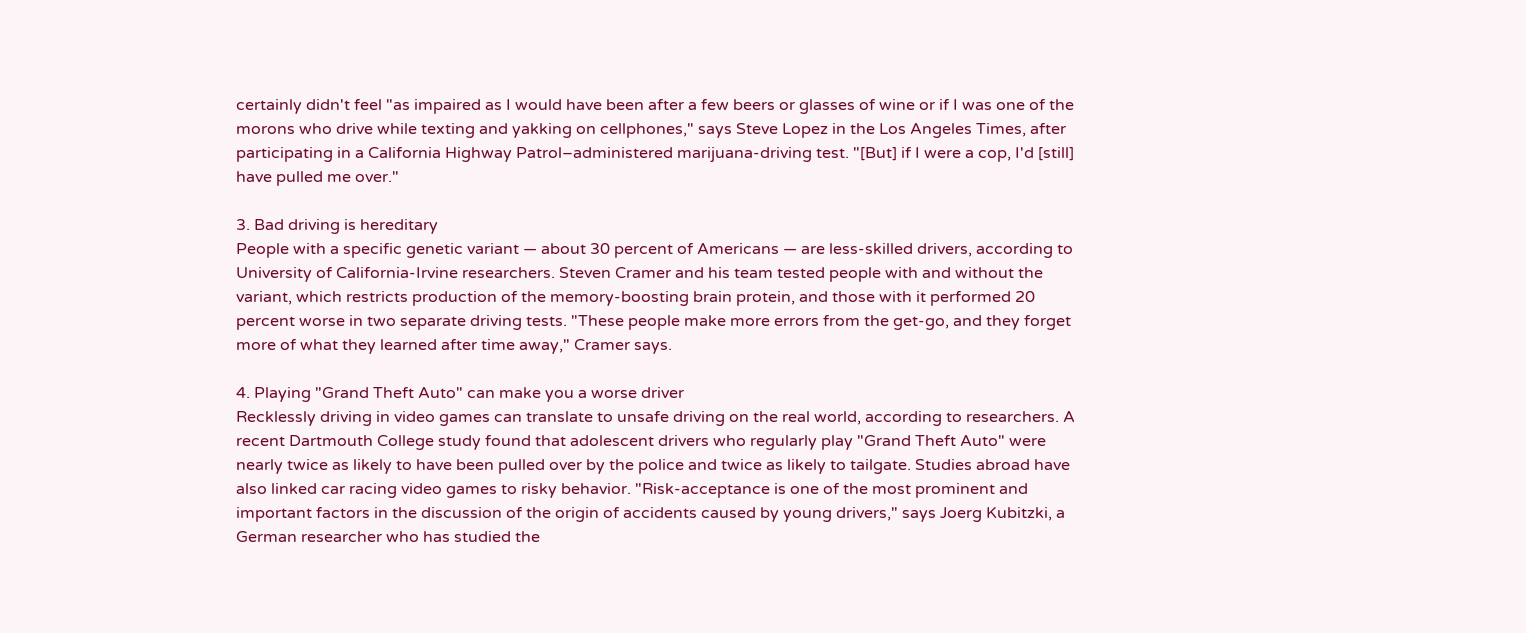certainly didn't feel "as impaired as I would have been after a few beers or glasses of wine or if I was one of the morons who drive while texting and yakking on cellphones," says Steve Lopez in the Los Angeles Times, after participating in a California Highway Patrol–administered marijuana-driving test. "[But] if I were a cop, I'd [still] have pulled me over."

3. Bad driving is hereditary
People with a specific genetic variant — about 30 percent of Americans — are less-skilled drivers, according to University of California-Irvine researchers. Steven Cramer and his team tested people with and without the variant, which restricts production of the memory-boosting brain protein, and those with it performed 20 percent worse in two separate driving tests. "These people make more errors from the get-go, and they forget more of what they learned after time away," Cramer says.

4. Playing "Grand Theft Auto" can make you a worse driver
Recklessly driving in video games can translate to unsafe driving on the real world, according to researchers. A recent Dartmouth College study found that adolescent drivers who regularly play "Grand Theft Auto" were nearly twice as likely to have been pulled over by the police and twice as likely to tailgate. Studies abroad have also linked car racing video games to risky behavior. "Risk-acceptance is one of the most prominent and important factors in the discussion of the origin of accidents caused by young drivers," says Joerg Kubitzki, a German researcher who has studied the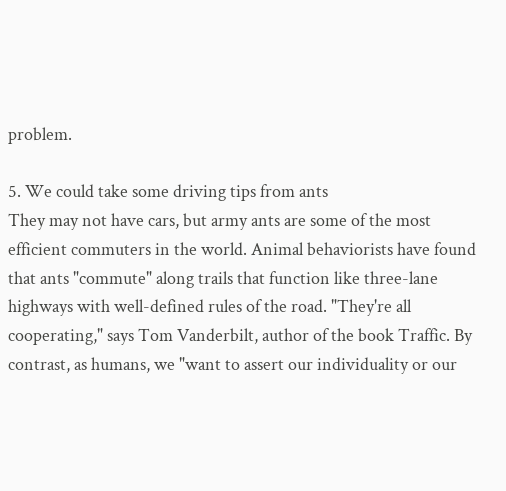problem.

5. We could take some driving tips from ants
They may not have cars, but army ants are some of the most efficient commuters in the world. Animal behaviorists have found that ants "commute" along trails that function like three-lane highways with well-defined rules of the road. "They're all cooperating," says Tom Vanderbilt, author of the book Traffic. By contrast, as humans, we "want to assert our individuality or our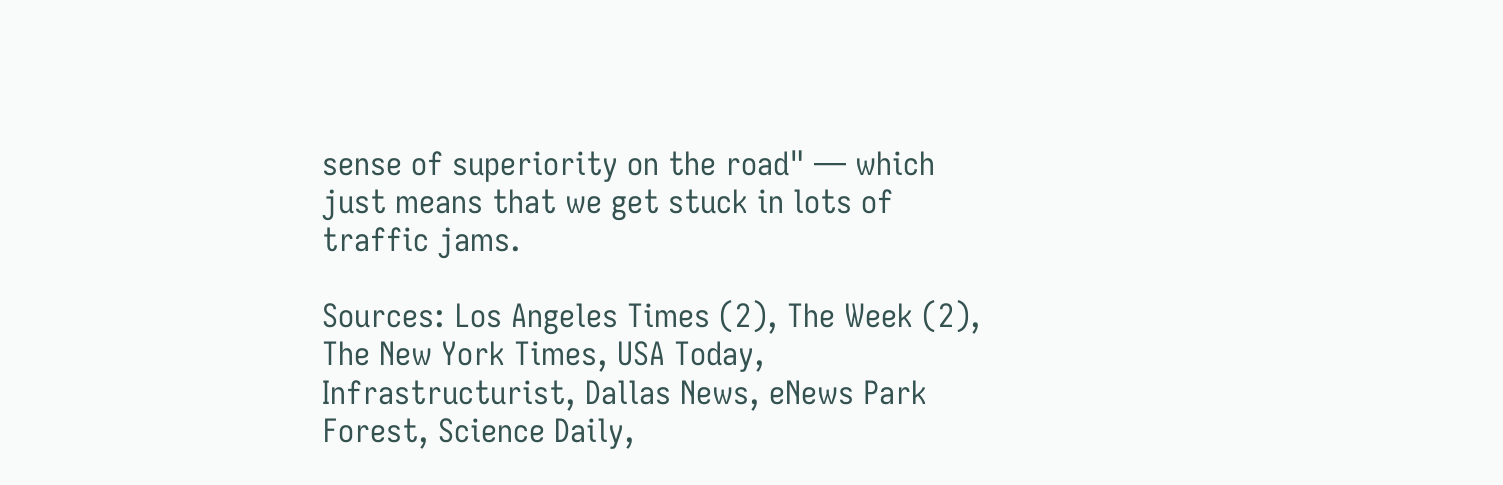sense of superiority on the road" — which just means that we get stuck in lots of traffic jams.

Sources: Los Angeles Times (2), The Week (2), The New York Times, USA Today, Infrastructurist, Dallas News, eNews Park Forest, Science Daily,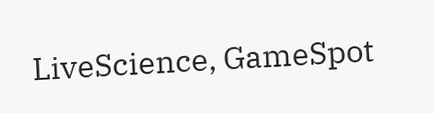LiveScience, GameSpot